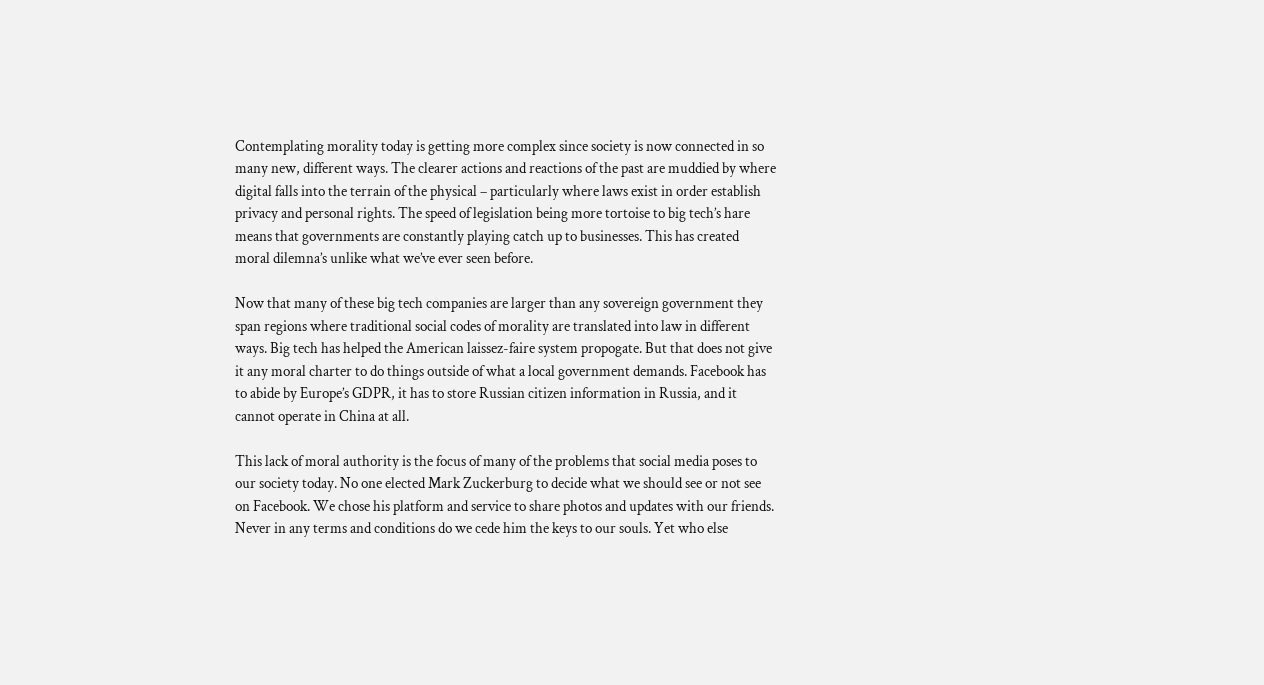Contemplating morality today is getting more complex since society is now connected in so many new, different ways. The clearer actions and reactions of the past are muddied by where digital falls into the terrain of the physical – particularly where laws exist in order establish privacy and personal rights. The speed of legislation being more tortoise to big tech’s hare means that governments are constantly playing catch up to businesses. This has created moral dilemna’s unlike what we’ve ever seen before.

Now that many of these big tech companies are larger than any sovereign government they span regions where traditional social codes of morality are translated into law in different ways. Big tech has helped the American laissez-faire system propogate. But that does not give it any moral charter to do things outside of what a local government demands. Facebook has to abide by Europe’s GDPR, it has to store Russian citizen information in Russia, and it cannot operate in China at all.

This lack of moral authority is the focus of many of the problems that social media poses to our society today. No one elected Mark Zuckerburg to decide what we should see or not see on Facebook. We chose his platform and service to share photos and updates with our friends. Never in any terms and conditions do we cede him the keys to our souls. Yet who else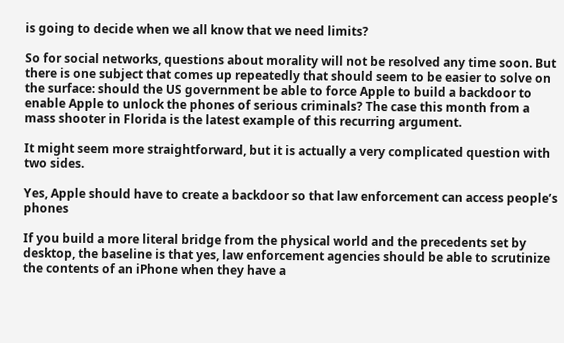is going to decide when we all know that we need limits?

So for social networks, questions about morality will not be resolved any time soon. But there is one subject that comes up repeatedly that should seem to be easier to solve on the surface: should the US government be able to force Apple to build a backdoor to enable Apple to unlock the phones of serious criminals? The case this month from a mass shooter in Florida is the latest example of this recurring argument.

It might seem more straightforward, but it is actually a very complicated question with two sides.

Yes, Apple should have to create a backdoor so that law enforcement can access people’s phones

If you build a more literal bridge from the physical world and the precedents set by desktop, the baseline is that yes, law enforcement agencies should be able to scrutinize the contents of an iPhone when they have a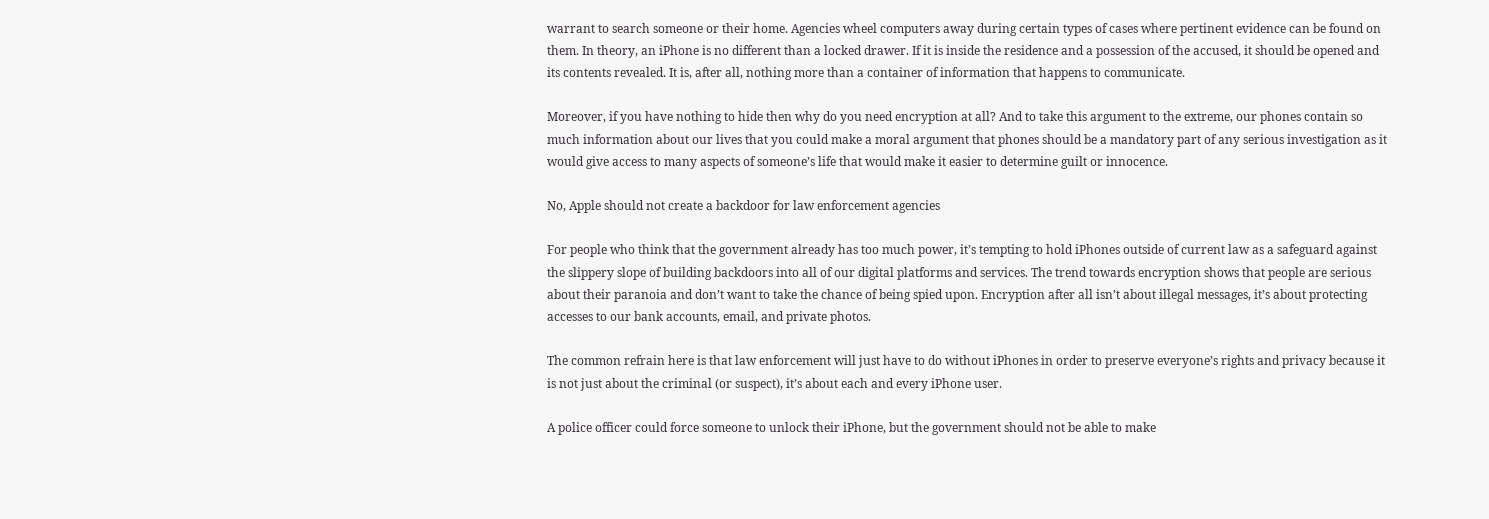warrant to search someone or their home. Agencies wheel computers away during certain types of cases where pertinent evidence can be found on them. In theory, an iPhone is no different than a locked drawer. If it is inside the residence and a possession of the accused, it should be opened and its contents revealed. It is, after all, nothing more than a container of information that happens to communicate.

Moreover, if you have nothing to hide then why do you need encryption at all? And to take this argument to the extreme, our phones contain so much information about our lives that you could make a moral argument that phones should be a mandatory part of any serious investigation as it would give access to many aspects of someone’s life that would make it easier to determine guilt or innocence.

No, Apple should not create a backdoor for law enforcement agencies

For people who think that the government already has too much power, it’s tempting to hold iPhones outside of current law as a safeguard against the slippery slope of building backdoors into all of our digital platforms and services. The trend towards encryption shows that people are serious about their paranoia and don’t want to take the chance of being spied upon. Encryption after all isn’t about illegal messages, it’s about protecting accesses to our bank accounts, email, and private photos.

The common refrain here is that law enforcement will just have to do without iPhones in order to preserve everyone’s rights and privacy because it is not just about the criminal (or suspect), it’s about each and every iPhone user.

A police officer could force someone to unlock their iPhone, but the government should not be able to make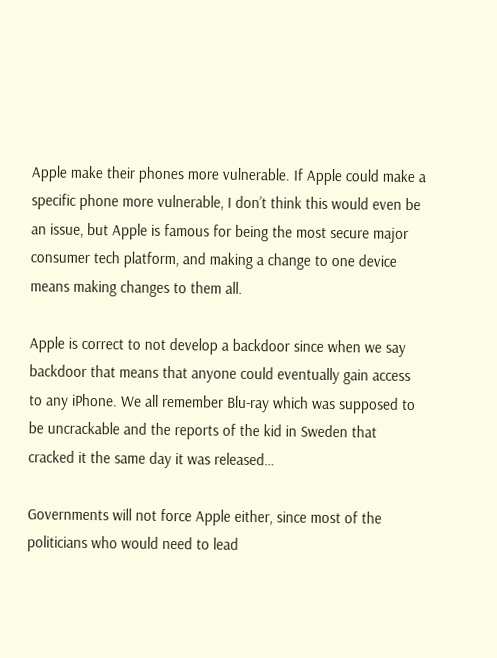Apple make their phones more vulnerable. If Apple could make a specific phone more vulnerable, I don’t think this would even be an issue, but Apple is famous for being the most secure major consumer tech platform, and making a change to one device means making changes to them all.

Apple is correct to not develop a backdoor since when we say backdoor that means that anyone could eventually gain access to any iPhone. We all remember Blu-ray which was supposed to be uncrackable and the reports of the kid in Sweden that cracked it the same day it was released…

Governments will not force Apple either, since most of the politicians who would need to lead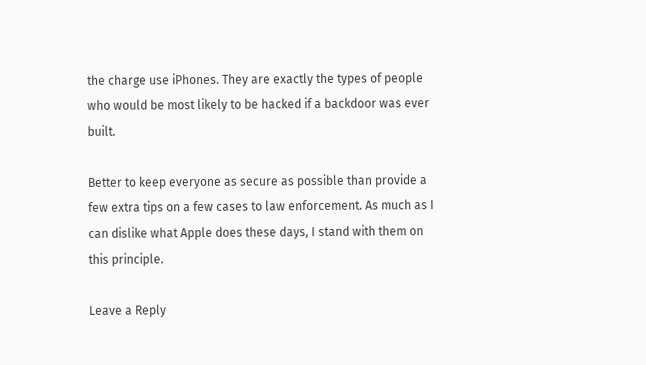the charge use iPhones. They are exactly the types of people who would be most likely to be hacked if a backdoor was ever built.

Better to keep everyone as secure as possible than provide a few extra tips on a few cases to law enforcement. As much as I can dislike what Apple does these days, I stand with them on this principle.

Leave a Reply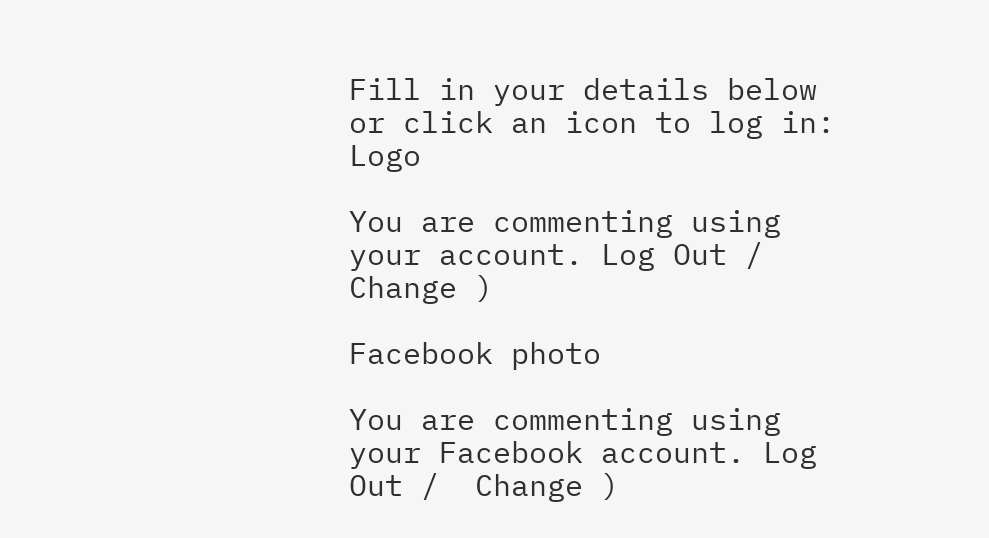Fill in your details below or click an icon to log in: Logo

You are commenting using your account. Log Out /  Change )

Facebook photo

You are commenting using your Facebook account. Log Out /  Change )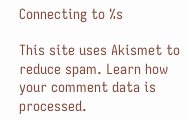Connecting to %s

This site uses Akismet to reduce spam. Learn how your comment data is processed.